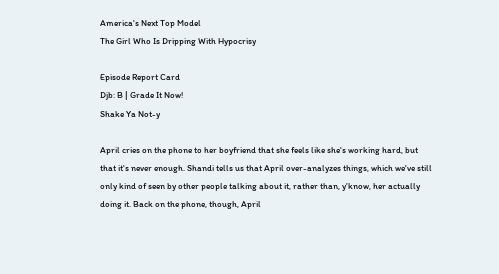America's Next Top Model
The Girl Who Is Dripping With Hypocrisy

Episode Report Card
Djb: B | Grade It Now!
Shake Ya Not-y

April cries on the phone to her boyfriend that she feels like she's working hard, but that it's never enough. Shandi tells us that April over-analyzes things, which we've still only kind of seen by other people talking about it, rather than, y'know, her actually doing it. Back on the phone, though, April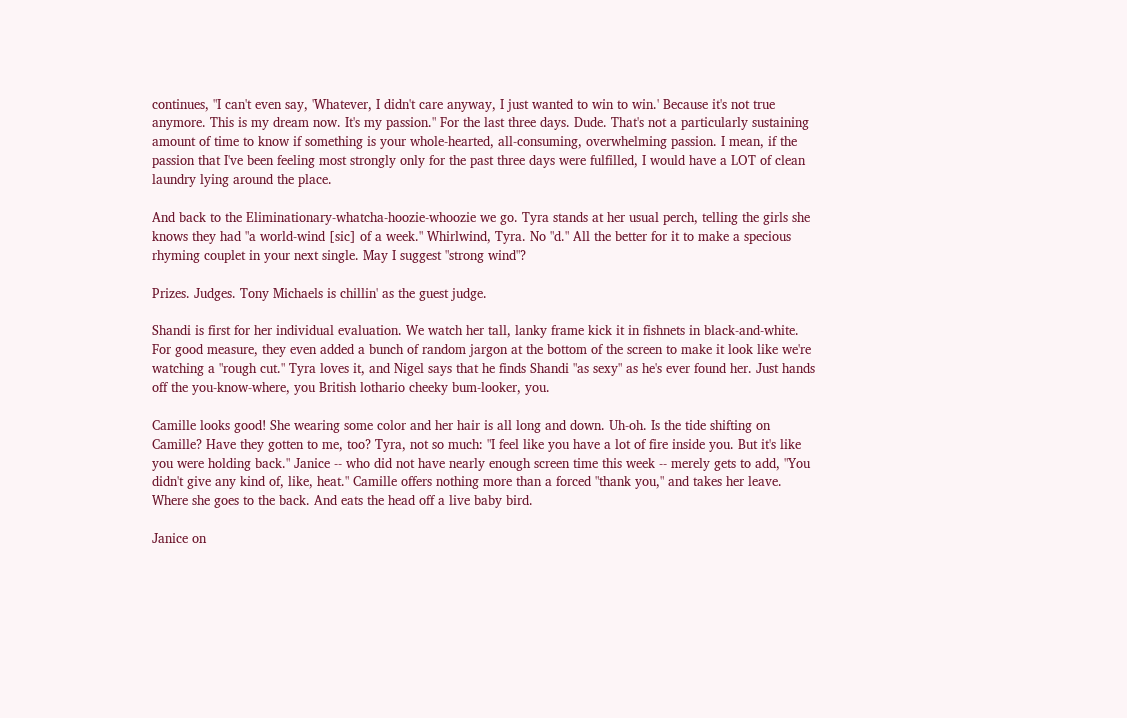continues, "I can't even say, 'Whatever, I didn't care anyway, I just wanted to win to win.' Because it's not true anymore. This is my dream now. It's my passion." For the last three days. Dude. That's not a particularly sustaining amount of time to know if something is your whole-hearted, all-consuming, overwhelming passion. I mean, if the passion that I've been feeling most strongly only for the past three days were fulfilled, I would have a LOT of clean laundry lying around the place.

And back to the Eliminationary-whatcha-hoozie-whoozie we go. Tyra stands at her usual perch, telling the girls she knows they had "a world-wind [sic] of a week." Whirlwind, Tyra. No "d." All the better for it to make a specious rhyming couplet in your next single. May I suggest "strong wind"?

Prizes. Judges. Tony Michaels is chillin' as the guest judge.

Shandi is first for her individual evaluation. We watch her tall, lanky frame kick it in fishnets in black-and-white. For good measure, they even added a bunch of random jargon at the bottom of the screen to make it look like we're watching a "rough cut." Tyra loves it, and Nigel says that he finds Shandi "as sexy" as he's ever found her. Just hands off the you-know-where, you British lothario cheeky bum-looker, you.

Camille looks good! She wearing some color and her hair is all long and down. Uh-oh. Is the tide shifting on Camille? Have they gotten to me, too? Tyra, not so much: "I feel like you have a lot of fire inside you. But it's like you were holding back." Janice -- who did not have nearly enough screen time this week -- merely gets to add, "You didn't give any kind of, like, heat." Camille offers nothing more than a forced "thank you," and takes her leave. Where she goes to the back. And eats the head off a live baby bird.

Janice on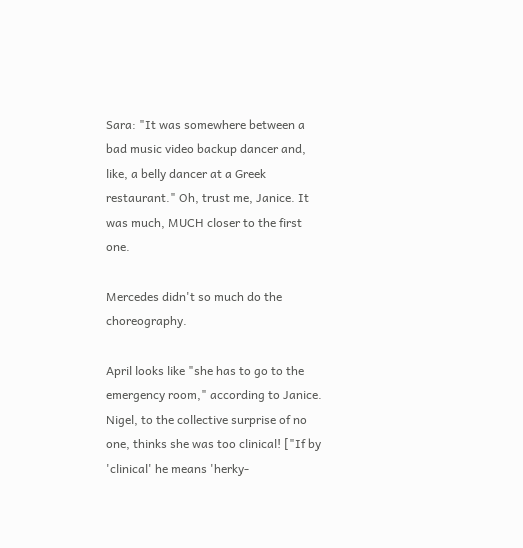Sara: "It was somewhere between a bad music video backup dancer and, like, a belly dancer at a Greek restaurant." Oh, trust me, Janice. It was much, MUCH closer to the first one.

Mercedes didn't so much do the choreography.

April looks like "she has to go to the emergency room," according to Janice. Nigel, to the collective surprise of no one, thinks she was too clinical! ["If by 'clinical' he means 'herky-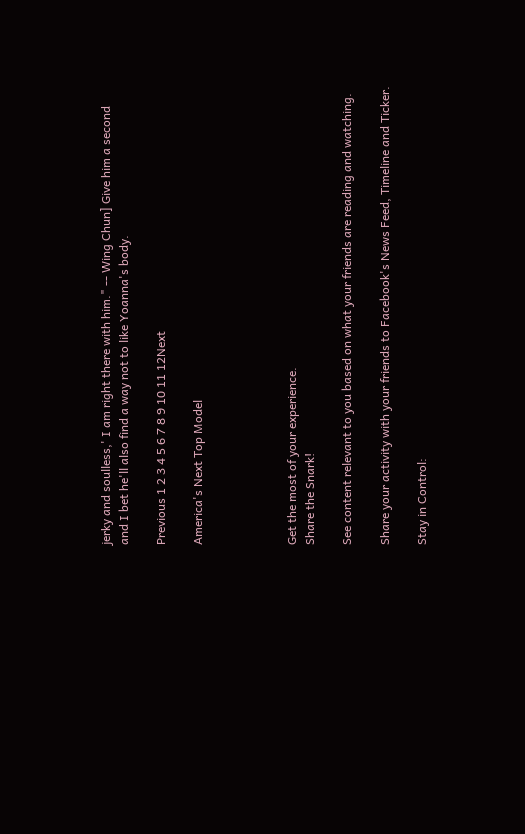jerky and soulless,' I am right there with him." -- Wing Chun] Give him a second and I bet he'll also find a way not to like Yoanna's body.

Previous 1 2 3 4 5 6 7 8 9 10 11 12Next

America's Next Top Model




Get the most of your experience.
Share the Snark!

See content relevant to you based on what your friends are reading and watching.

Share your activity with your friends to Facebook's News Feed, Timeline and Ticker.

Stay in Control: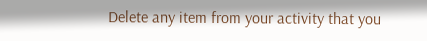Delete any item from your activity that you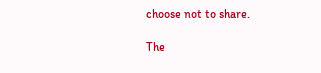choose not to share.

The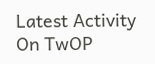Latest Activity On TwOP